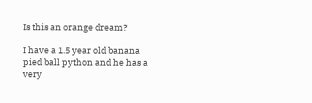Is this an orange dream?

I have a 1.5 year old banana pied ball python and he has a very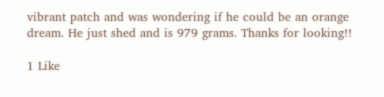vibrant patch and was wondering if he could be an orange dream. He just shed and is 979 grams. Thanks for looking!!

1 Like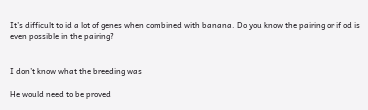It’s difficult to id a lot of genes when combined with banana. Do you know the pairing or if od is even possible in the pairing?


I don’t know what the breeding was

He would need to be proved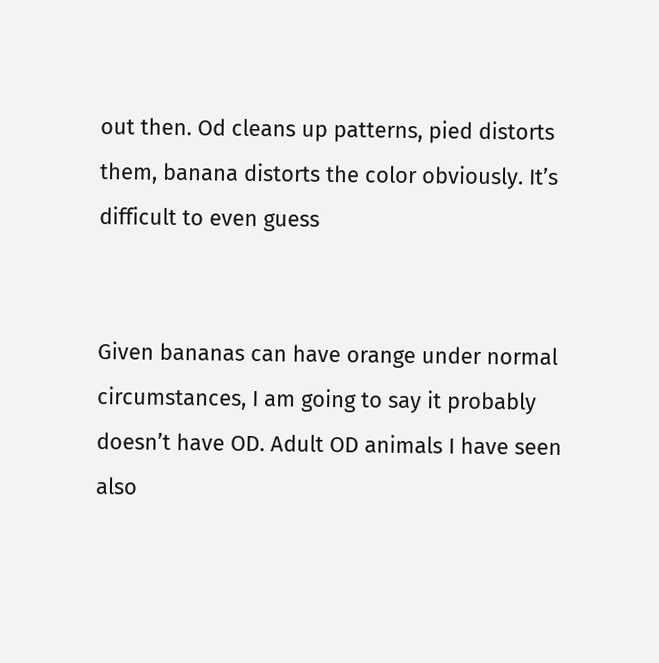out then. Od cleans up patterns, pied distorts them, banana distorts the color obviously. It’s difficult to even guess


Given bananas can have orange under normal circumstances, I am going to say it probably doesn’t have OD. Adult OD animals I have seen also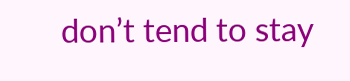don’t tend to stay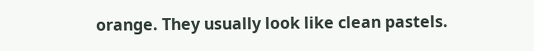orange. They usually look like clean pastels.